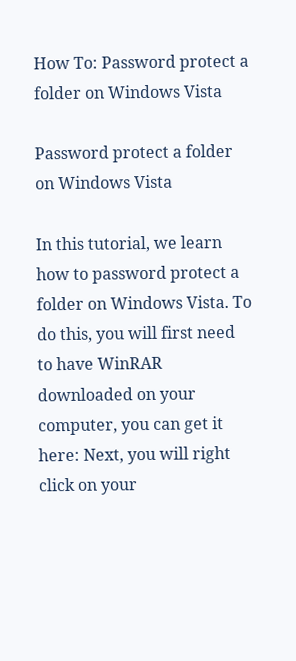How To: Password protect a folder on Windows Vista

Password protect a folder on Windows Vista

In this tutorial, we learn how to password protect a folder on Windows Vista. To do this, you will first need to have WinRAR downloaded on your computer, you can get it here: Next, you will right click on your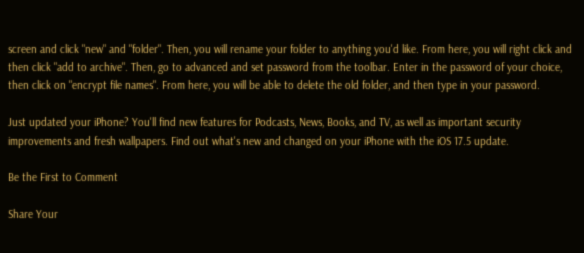screen and click "new" and "folder". Then, you will rename your folder to anything you'd like. From here, you will right click and then click "add to archive". Then, go to advanced and set password from the toolbar. Enter in the password of your choice, then click on "encrypt file names". From here, you will be able to delete the old folder, and then type in your password.

Just updated your iPhone? You'll find new features for Podcasts, News, Books, and TV, as well as important security improvements and fresh wallpapers. Find out what's new and changed on your iPhone with the iOS 17.5 update.

Be the First to Comment

Share Your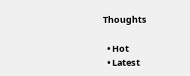Thoughts

  • Hot
  • Latest